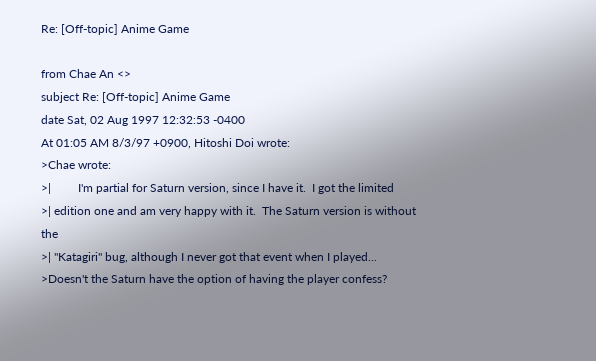Re: [Off-topic] Anime Game

from Chae An <>
subject Re: [Off-topic] Anime Game
date Sat, 02 Aug 1997 12:32:53 -0400
At 01:05 AM 8/3/97 +0900, Hitoshi Doi wrote:
>Chae wrote:
>|         I'm partial for Saturn version, since I have it.  I got the limited
>| edition one and am very happy with it.  The Saturn version is without the
>| "Katagiri" bug, although I never got that event when I played...
>Doesn't the Saturn have the option of having the player confess?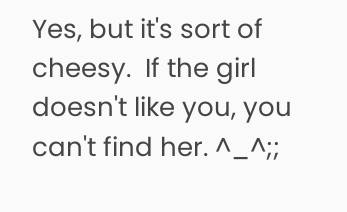Yes, but it's sort of cheesy.  If the girl doesn't like you, you
can't find her. ^_^;;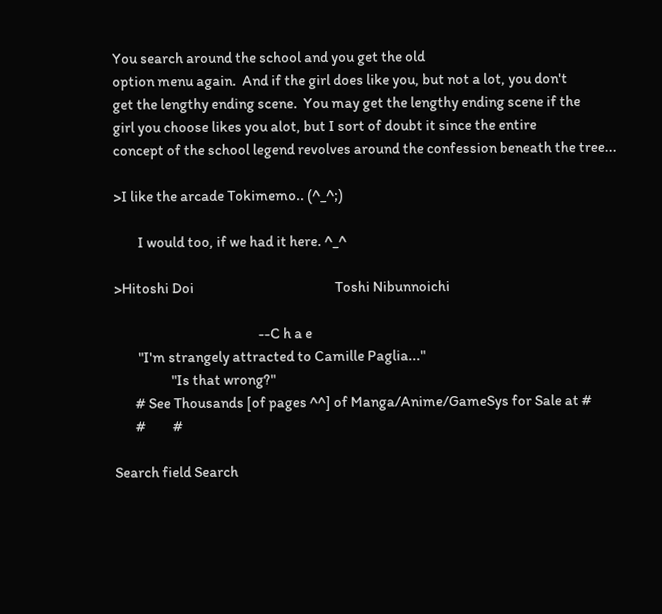You search around the school and you get the old
option menu again.  And if the girl does like you, but not a lot, you don't
get the lengthy ending scene.  You may get the lengthy ending scene if the
girl you choose likes you alot, but I sort of doubt it since the entire
concept of the school legend revolves around the confession beneath the tree...

>I like the arcade Tokimemo.. (^_^;)

        I would too, if we had it here. ^_^

>Hitoshi Doi                                               Toshi Nibunnoichi

                                                --C h a e
        "I'm strangely attracted to Camille Paglia..."
                   "Is that wrong?"
       # See Thousands [of pages ^^] of Manga/Anime/GameSys for Sale at #
       #         #

Search field Search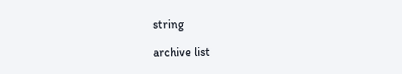string

archive list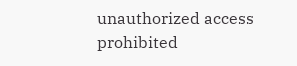unauthorized access prohibited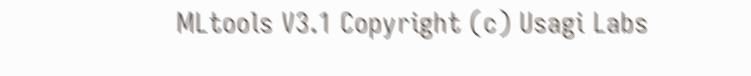MLtools V3.1 Copyright (c) Usagi Labs